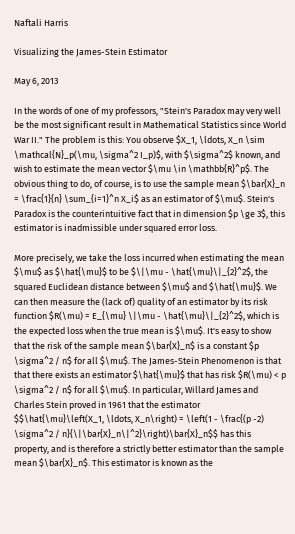Naftali Harris

Visualizing the James-Stein Estimator

May 6, 2013

In the words of one of my professors, "Stein's Paradox may very well be the most significant result in Mathematical Statistics since World War II." The problem is this: You observe $X_1, \ldots, X_n \sim \mathcal{N}_p(\mu, \sigma^2 I_p)$, with $\sigma^2$ known, and wish to estimate the mean vector $\mu \in \mathbb{R}^p$. The obvious thing to do, of course, is to use the sample mean $\bar{X}_n = \frac{1}{n} \sum_{i=1}^n X_i$ as an estimator of $\mu$. Stein's Paradox is the counterintuitive fact that in dimension $p \ge 3$, this estimator is inadmissible under squared error loss.

More precisely, we take the loss incurred when estimating the mean $\mu$ as $\hat{\mu}$ to be $\|\mu - \hat{\mu}\|_{2}^2$, the squared Euclidean distance between $\mu$ and $\hat{\mu}$. We can then measure the (lack of) quality of an estimator by its risk function $R(\mu) = E_{\mu} \|\mu - \hat{\mu}\|_{2}^2$, which is the expected loss when the true mean is $\mu$. It's easy to show that the risk of the sample mean $\bar{X}_n$ is a constant $p \sigma^2 / n$ for all $\mu$. The James-Stein Phenomenon is that that there exists an estimator $\hat{\mu}$ that has risk $R(\mu) < p \sigma^2 / n$ for all $\mu$. In particular, Willard James and Charles Stein proved in 1961 that the estimator $$\hat{\mu}\left(X_1, \ldots, X_n\right) = \left(1 - \frac{(p -2) \sigma^2 / n}{\|\bar{X}_n\|^2}\right)\bar{X}_n$$ has this property, and is therefore a strictly better estimator than the sample mean $\bar{X}_n$. This estimator is known as the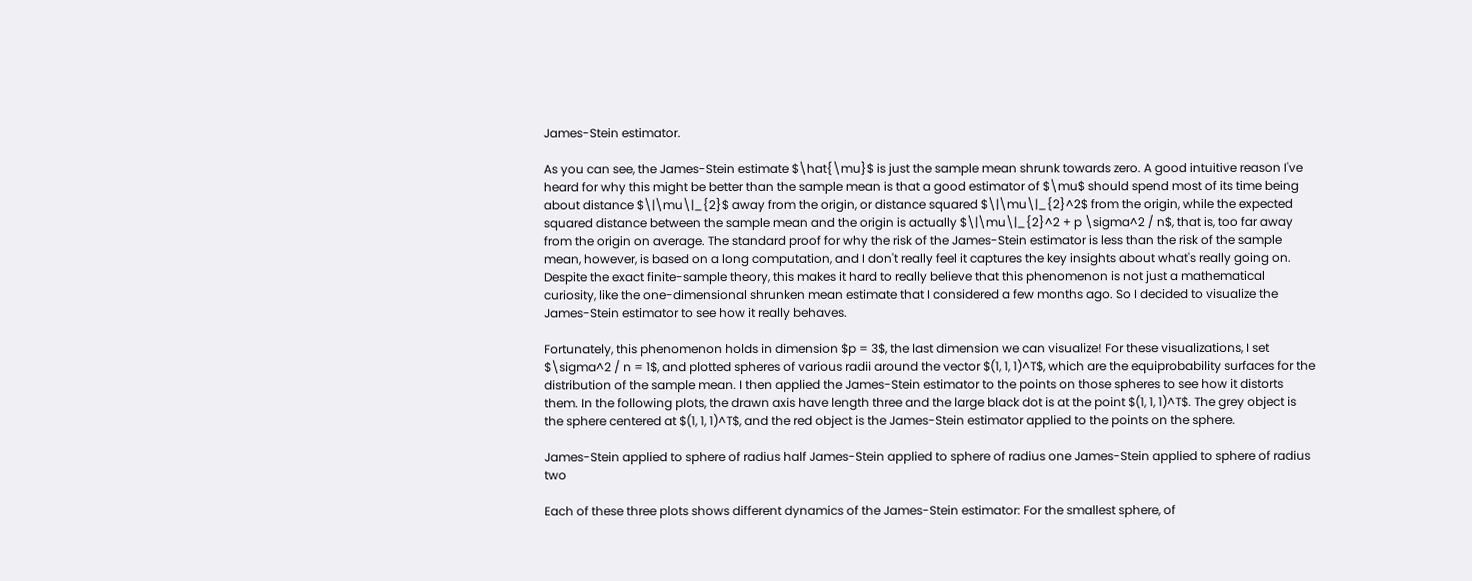James-Stein estimator.

As you can see, the James-Stein estimate $\hat{\mu}$ is just the sample mean shrunk towards zero. A good intuitive reason I've heard for why this might be better than the sample mean is that a good estimator of $\mu$ should spend most of its time being about distance $\|\mu\|_{2}$ away from the origin, or distance squared $\|\mu\|_{2}^2$ from the origin, while the expected squared distance between the sample mean and the origin is actually $\|\mu\|_{2}^2 + p \sigma^2 / n$, that is, too far away from the origin on average. The standard proof for why the risk of the James-Stein estimator is less than the risk of the sample mean, however, is based on a long computation, and I don't really feel it captures the key insights about what's really going on. Despite the exact finite-sample theory, this makes it hard to really believe that this phenomenon is not just a mathematical curiosity, like the one-dimensional shrunken mean estimate that I considered a few months ago. So I decided to visualize the James-Stein estimator to see how it really behaves.

Fortunately, this phenomenon holds in dimension $p = 3$, the last dimension we can visualize! For these visualizations, I set $\sigma^2 / n = 1$, and plotted spheres of various radii around the vector $(1, 1, 1)^T$, which are the equiprobability surfaces for the distribution of the sample mean. I then applied the James-Stein estimator to the points on those spheres to see how it distorts them. In the following plots, the drawn axis have length three and the large black dot is at the point $(1, 1, 1)^T$. The grey object is the sphere centered at $(1, 1, 1)^T$, and the red object is the James-Stein estimator applied to the points on the sphere.

James-Stein applied to sphere of radius half James-Stein applied to sphere of radius one James-Stein applied to sphere of radius two

Each of these three plots shows different dynamics of the James-Stein estimator: For the smallest sphere, of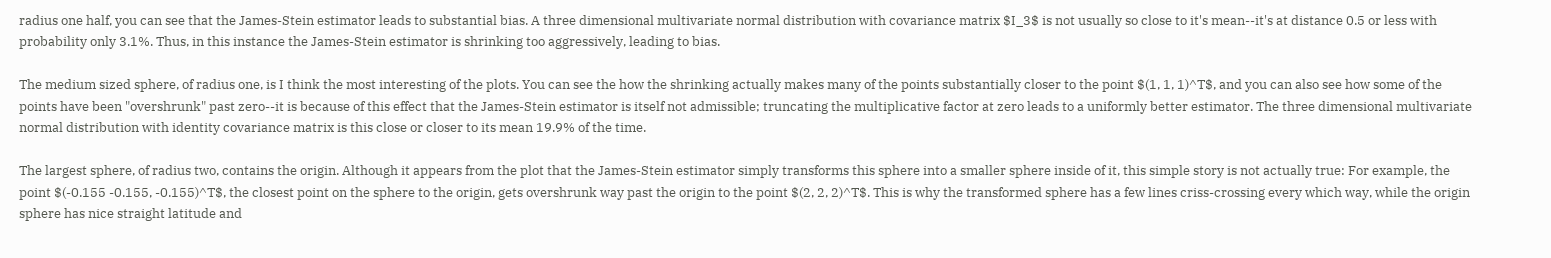radius one half, you can see that the James-Stein estimator leads to substantial bias. A three dimensional multivariate normal distribution with covariance matrix $I_3$ is not usually so close to it's mean--it's at distance 0.5 or less with probability only 3.1%. Thus, in this instance the James-Stein estimator is shrinking too aggressively, leading to bias.

The medium sized sphere, of radius one, is I think the most interesting of the plots. You can see the how the shrinking actually makes many of the points substantially closer to the point $(1, 1, 1)^T$, and you can also see how some of the points have been "overshrunk" past zero--it is because of this effect that the James-Stein estimator is itself not admissible; truncating the multiplicative factor at zero leads to a uniformly better estimator. The three dimensional multivariate normal distribution with identity covariance matrix is this close or closer to its mean 19.9% of the time.

The largest sphere, of radius two, contains the origin. Although it appears from the plot that the James-Stein estimator simply transforms this sphere into a smaller sphere inside of it, this simple story is not actually true: For example, the point $(-0.155 -0.155, -0.155)^T$, the closest point on the sphere to the origin, gets overshrunk way past the origin to the point $(2, 2, 2)^T$. This is why the transformed sphere has a few lines criss-crossing every which way, while the origin sphere has nice straight latitude and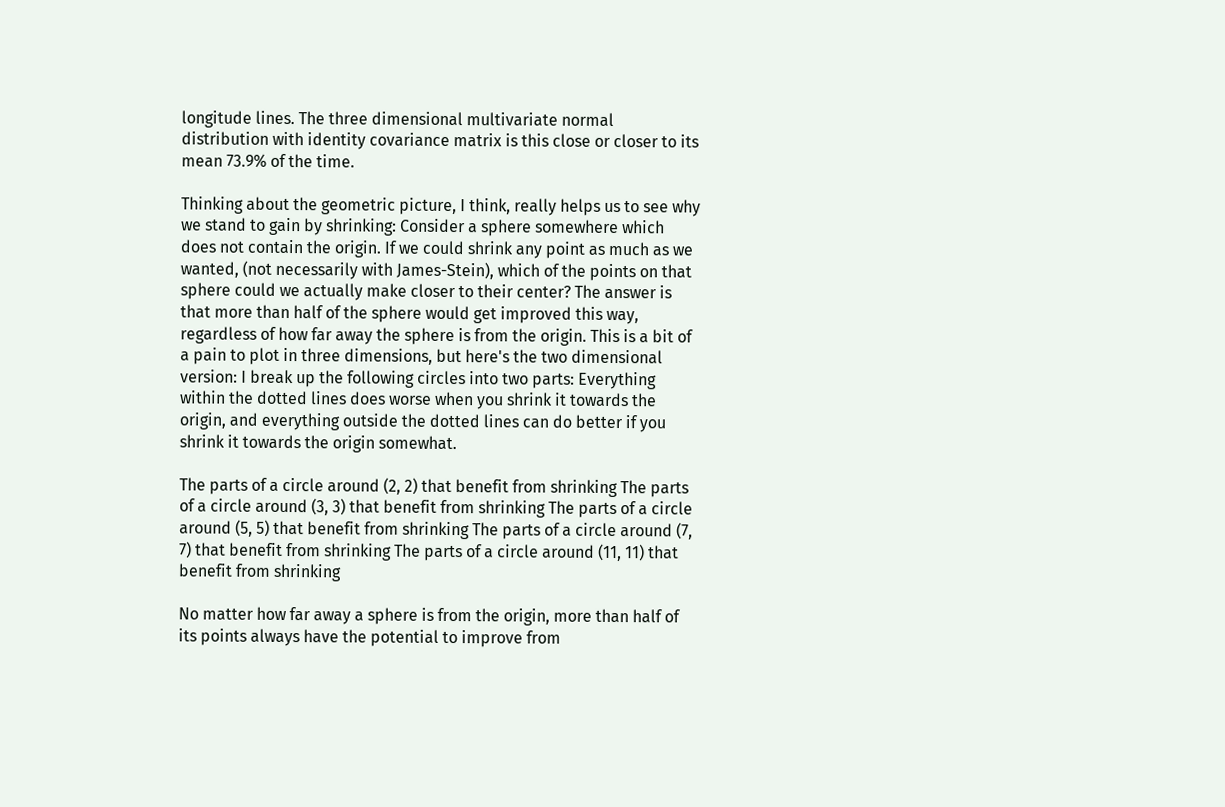longitude lines. The three dimensional multivariate normal distribution with identity covariance matrix is this close or closer to its mean 73.9% of the time.

Thinking about the geometric picture, I think, really helps us to see why we stand to gain by shrinking: Consider a sphere somewhere which does not contain the origin. If we could shrink any point as much as we wanted, (not necessarily with James-Stein), which of the points on that sphere could we actually make closer to their center? The answer is that more than half of the sphere would get improved this way, regardless of how far away the sphere is from the origin. This is a bit of a pain to plot in three dimensions, but here's the two dimensional version: I break up the following circles into two parts: Everything within the dotted lines does worse when you shrink it towards the origin, and everything outside the dotted lines can do better if you shrink it towards the origin somewhat.

The parts of a circle around (2, 2) that benefit from shrinking The parts of a circle around (3, 3) that benefit from shrinking The parts of a circle around (5, 5) that benefit from shrinking The parts of a circle around (7, 7) that benefit from shrinking The parts of a circle around (11, 11) that benefit from shrinking

No matter how far away a sphere is from the origin, more than half of its points always have the potential to improve from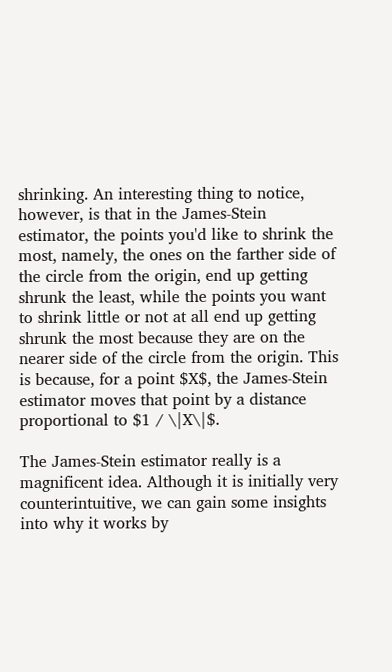shrinking. An interesting thing to notice, however, is that in the James-Stein estimator, the points you'd like to shrink the most, namely, the ones on the farther side of the circle from the origin, end up getting shrunk the least, while the points you want to shrink little or not at all end up getting shrunk the most because they are on the nearer side of the circle from the origin. This is because, for a point $X$, the James-Stein estimator moves that point by a distance proportional to $1 / \|X\|$.

The James-Stein estimator really is a magnificent idea. Although it is initially very counterintuitive, we can gain some insights into why it works by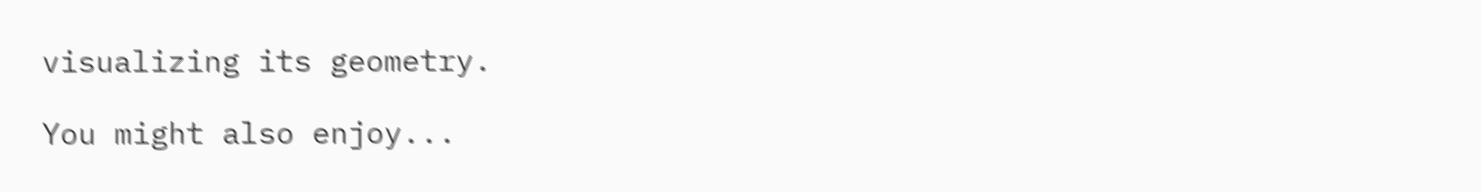visualizing its geometry.

You might also enjoy...